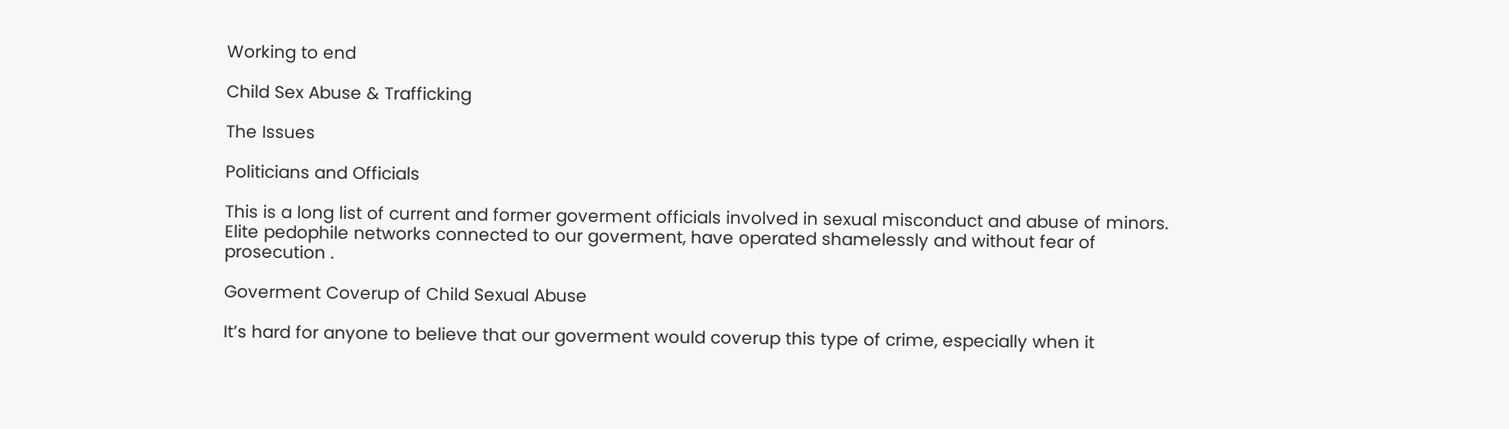Working to end

Child Sex Abuse & Trafficking

The Issues

Politicians and Officials

This is a long list of current and former goverment officials involved in sexual misconduct and abuse of minors. Elite pedophile networks connected to our goverment, have operated shamelessly and without fear of prosecution .

Goverment Coverup of Child Sexual Abuse

It’s hard for anyone to believe that our goverment would coverup this type of crime, especially when it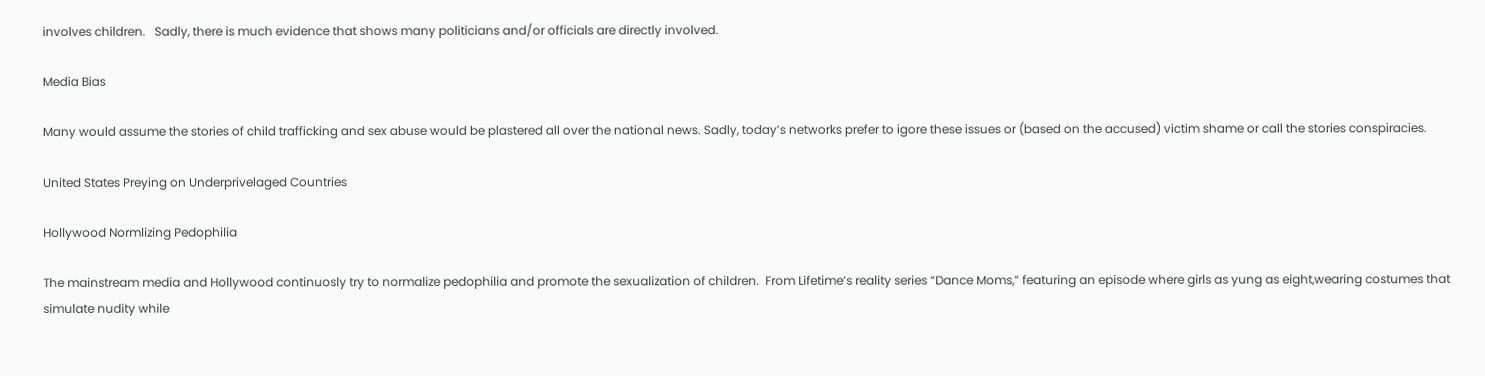involves children.   Sadly, there is much evidence that shows many politicians and/or officials are directly involved.

Media Bias

Many would assume the stories of child trafficking and sex abuse would be plastered all over the national news. Sadly, today’s networks prefer to igore these issues or (based on the accused) victim shame or call the stories conspiracies.

United States Preying on Underprivelaged Countries

Hollywood Normlizing Pedophilia

The mainstream media and Hollywood continuosly try to normalize pedophilia and promote the sexualization of children.  From Lifetime’s reality series “Dance Moms,” featuring an episode where girls as yung as eight,wearing costumes that simulate nudity while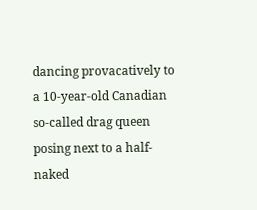dancing provacatively to a 10-year-old Canadian so-called drag queen posing next to a half-naked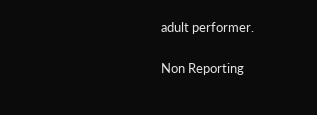adult performer.

Non Reporting